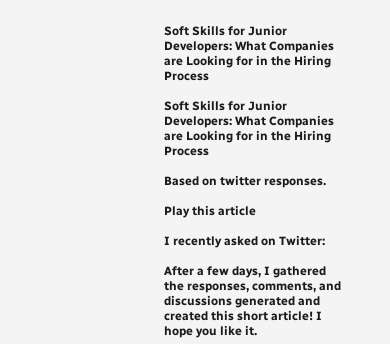Soft Skills for Junior Developers: What Companies are Looking for in the Hiring Process

Soft Skills for Junior Developers: What Companies are Looking for in the Hiring Process

Based on twitter responses.

Play this article

I recently asked on Twitter:

After a few days, I gathered the responses, comments, and discussions generated and created this short article! I hope you like it.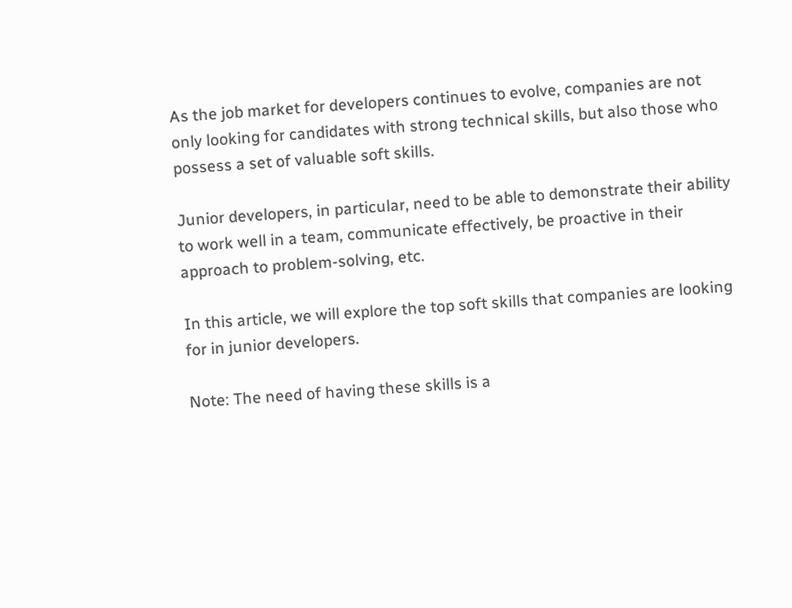As the job market for developers continues to evolve, companies are not only looking for candidates with strong technical skills, but also those who possess a set of valuable soft skills.

Junior developers, in particular, need to be able to demonstrate their ability to work well in a team, communicate effectively, be proactive in their approach to problem-solving, etc.

In this article, we will explore the top soft skills that companies are looking for in junior developers.

Note: The need of having these skills is a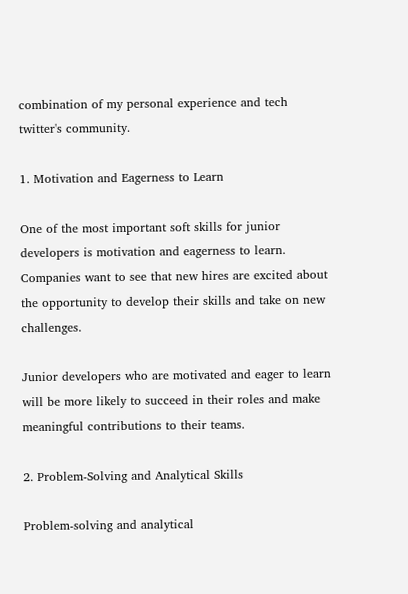combination of my personal experience and tech twitter's community.

1. Motivation and Eagerness to Learn

One of the most important soft skills for junior developers is motivation and eagerness to learn. Companies want to see that new hires are excited about the opportunity to develop their skills and take on new challenges.

Junior developers who are motivated and eager to learn will be more likely to succeed in their roles and make meaningful contributions to their teams.

2. Problem-Solving and Analytical Skills

Problem-solving and analytical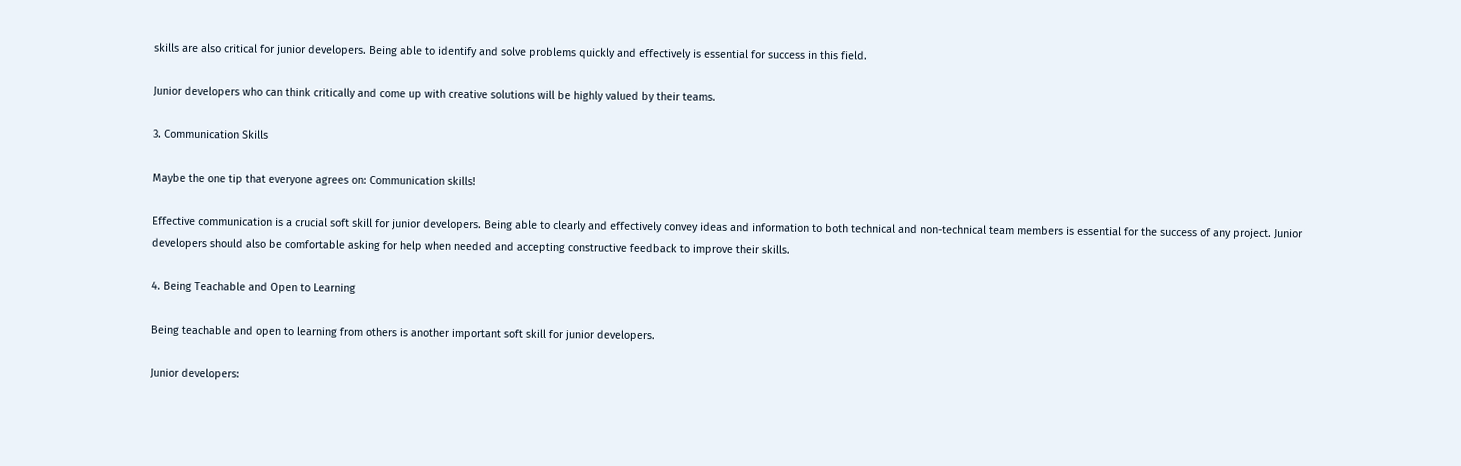skills are also critical for junior developers. Being able to identify and solve problems quickly and effectively is essential for success in this field.

Junior developers who can think critically and come up with creative solutions will be highly valued by their teams.

3. Communication Skills

Maybe the one tip that everyone agrees on: Communication skills!

Effective communication is a crucial soft skill for junior developers. Being able to clearly and effectively convey ideas and information to both technical and non-technical team members is essential for the success of any project. Junior developers should also be comfortable asking for help when needed and accepting constructive feedback to improve their skills.

4. Being Teachable and Open to Learning

Being teachable and open to learning from others is another important soft skill for junior developers.

Junior developers: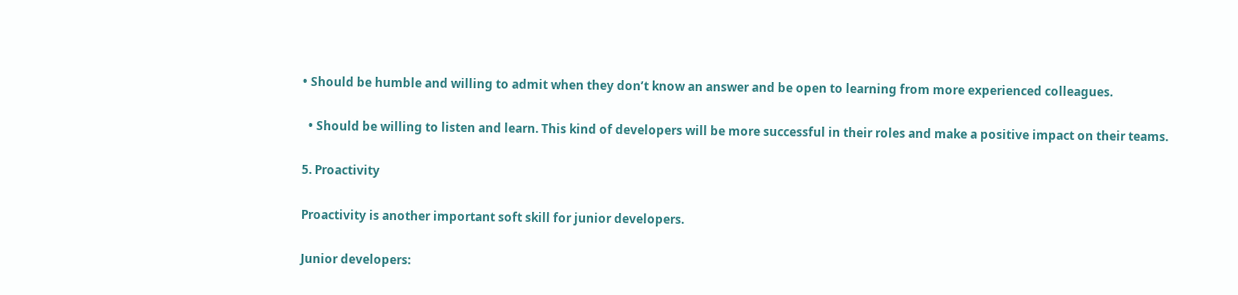• Should be humble and willing to admit when they don’t know an answer and be open to learning from more experienced colleagues.

  • Should be willing to listen and learn. This kind of developers will be more successful in their roles and make a positive impact on their teams.

5. Proactivity

Proactivity is another important soft skill for junior developers.

Junior developers: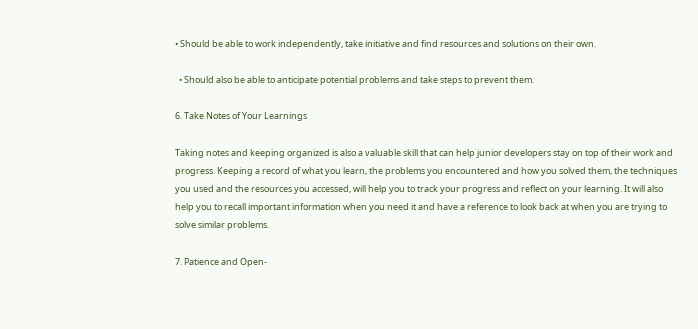• Should be able to work independently, take initiative and find resources and solutions on their own.

  • Should also be able to anticipate potential problems and take steps to prevent them.

6. Take Notes of Your Learnings

Taking notes and keeping organized is also a valuable skill that can help junior developers stay on top of their work and progress. Keeping a record of what you learn, the problems you encountered and how you solved them, the techniques you used and the resources you accessed, will help you to track your progress and reflect on your learning. It will also help you to recall important information when you need it and have a reference to look back at when you are trying to solve similar problems.

7. Patience and Open-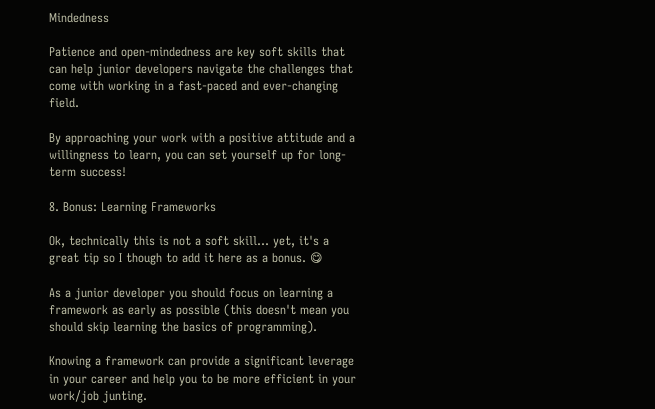Mindedness

Patience and open-mindedness are key soft skills that can help junior developers navigate the challenges that come with working in a fast-paced and ever-changing field.

By approaching your work with a positive attitude and a willingness to learn, you can set yourself up for long-term success!

8. Bonus: Learning Frameworks

Ok, technically this is not a soft skill... yet, it's a great tip so I though to add it here as a bonus. 😋

As a junior developer you should focus on learning a framework as early as possible (this doesn't mean you should skip learning the basics of programming).

Knowing a framework can provide a significant leverage in your career and help you to be more efficient in your work/job junting.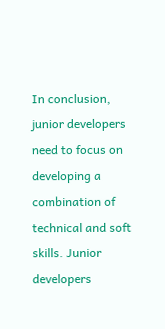In conclusion, junior developers need to focus on developing a combination of technical and soft skills. Junior developers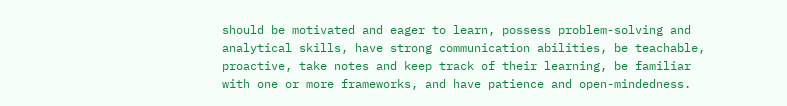should be motivated and eager to learn, possess problem-solving and analytical skills, have strong communication abilities, be teachable, proactive, take notes and keep track of their learning, be familiar with one or more frameworks, and have patience and open-mindedness.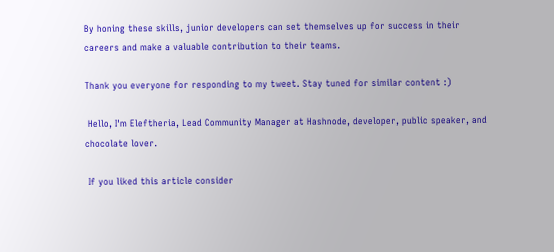By honing these skills, junior developers can set themselves up for success in their careers and make a valuable contribution to their teams.

Thank you everyone for responding to my tweet. Stay tuned for similar content :)

 Hello, I'm Eleftheria, Lead Community Manager at Hashnode, developer, public speaker, and chocolate lover.

 If you liked this article consider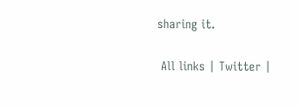sharing it.

 All links | Twitter |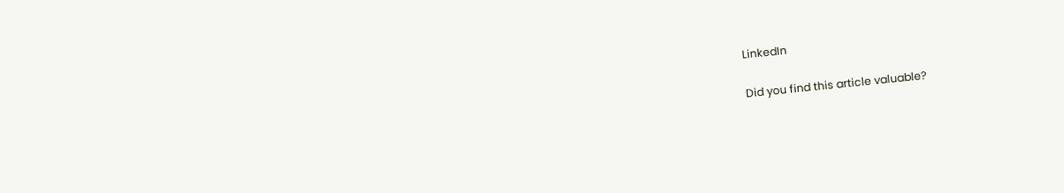LinkedIn

Did you find this article valuable?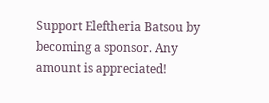Support Eleftheria Batsou by becoming a sponsor. Any amount is appreciated!